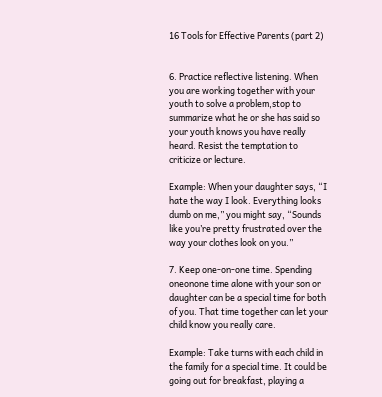16 Tools for Effective Parents (part 2)


6. Practice reflective listening. When you are working together with your youth to solve a problem,stop to summarize what he or she has said so your youth knows you have really heard. Resist the temptation to criticize or lecture.

Example: When your daughter says, “I hate the way I look. Everything looks dumb on me,” you might say, “Sounds like you’re pretty frustrated over the way your clothes look on you.”

7. Keep one-on-one time. Spending oneonone time alone with your son or daughter can be a special time for both of you. That time together can let your child know you really care.

Example: Take turns with each child in the family for a special time. It could be going out for breakfast, playing a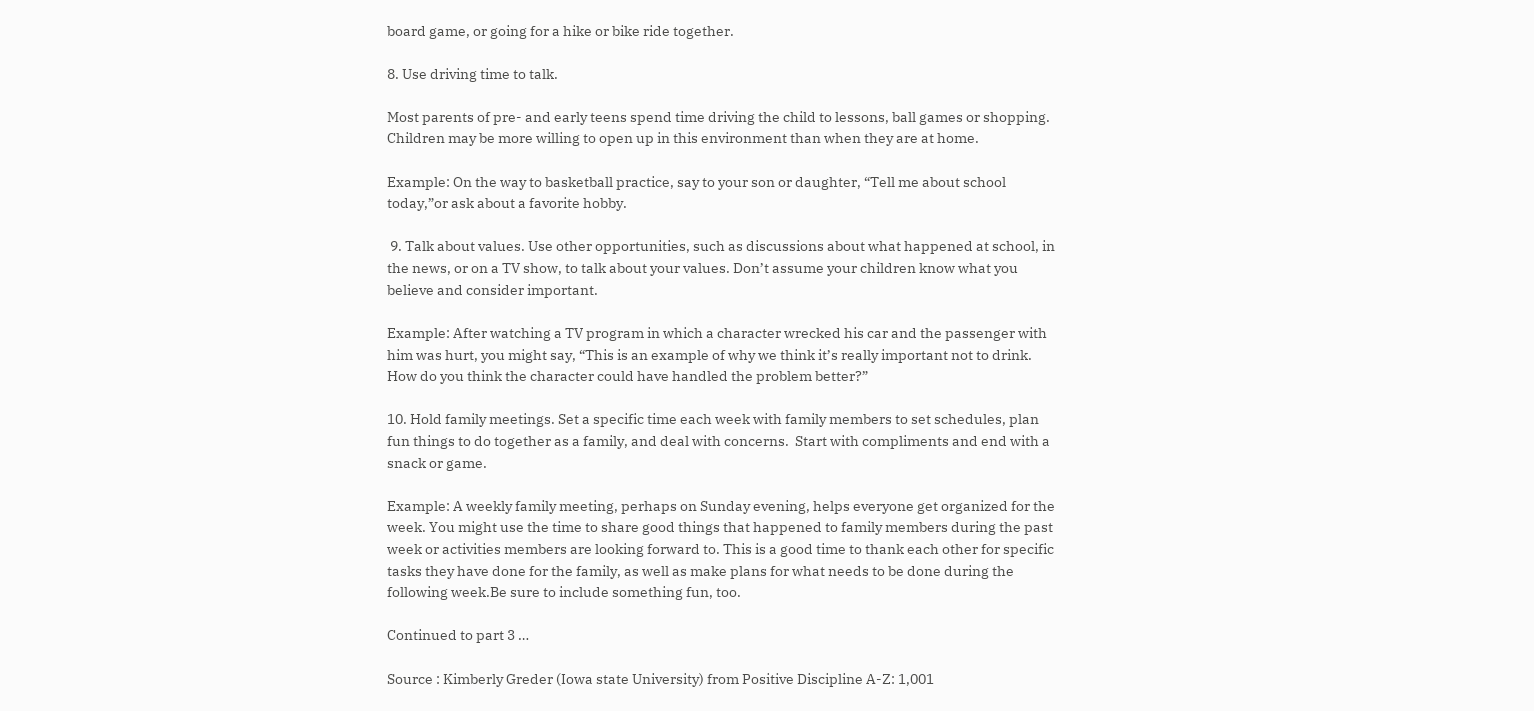board game, or going for a hike or bike ride together.

8. Use driving time to talk.

Most parents of pre- and early teens spend time driving the child to lessons, ball games or shopping. Children may be more willing to open up in this environment than when they are at home.

Example: On the way to basketball practice, say to your son or daughter, “Tell me about school today,”or ask about a favorite hobby.

 9. Talk about values. Use other opportunities, such as discussions about what happened at school, in the news, or on a TV show, to talk about your values. Don’t assume your children know what you believe and consider important.

Example: After watching a TV program in which a character wrecked his car and the passenger with him was hurt, you might say, “This is an example of why we think it’s really important not to drink. How do you think the character could have handled the problem better?”

10. Hold family meetings. Set a specific time each week with family members to set schedules, plan fun things to do together as a family, and deal with concerns.  Start with compliments and end with a snack or game.

Example: A weekly family meeting, perhaps on Sunday evening, helps everyone get organized for the week. You might use the time to share good things that happened to family members during the past week or activities members are looking forward to. This is a good time to thank each other for specific tasks they have done for the family, as well as make plans for what needs to be done during the following week.Be sure to include something fun, too.

Continued to part 3 …

Source : Kimberly Greder (Iowa state University) from Positive Discipline A-Z: 1,001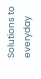Solutions to everyday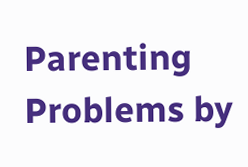Parenting Problems by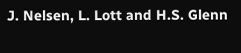J. Nelsen, L. Lott and H.S. Glenn